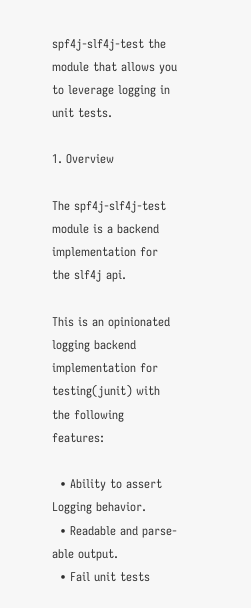spf4j-slf4j-test the module that allows you to leverage logging in unit tests.

1. Overview

The spf4j-slf4j-test module is a backend implementation for the slf4j api.

This is an opinionated logging backend implementation for testing(junit) with the following features:

  • Ability to assert Logging behavior.
  • Readable and parse-able output.
  • Fail unit tests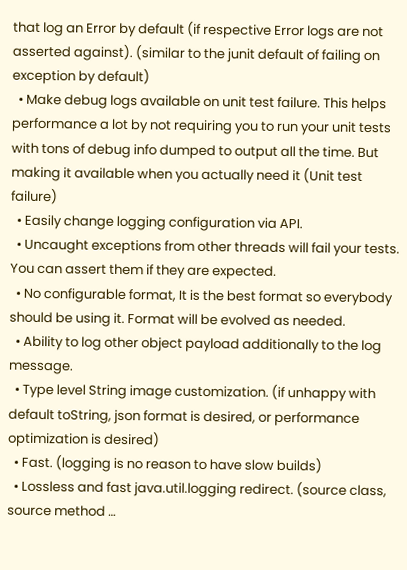that log an Error by default (if respective Error logs are not asserted against). (similar to the junit default of failing on exception by default)
  • Make debug logs available on unit test failure. This helps performance a lot by not requiring you to run your unit tests with tons of debug info dumped to output all the time. But making it available when you actually need it (Unit test failure)
  • Easily change logging configuration via API.
  • Uncaught exceptions from other threads will fail your tests. You can assert them if they are expected.
  • No configurable format, It is the best format so everybody should be using it. Format will be evolved as needed.
  • Ability to log other object payload additionally to the log message.
  • Type level String image customization. (if unhappy with default toString, json format is desired, or performance optimization is desired)
  • Fast. (logging is no reason to have slow builds)
  • Lossless and fast java.util.logging redirect. (source class, source method …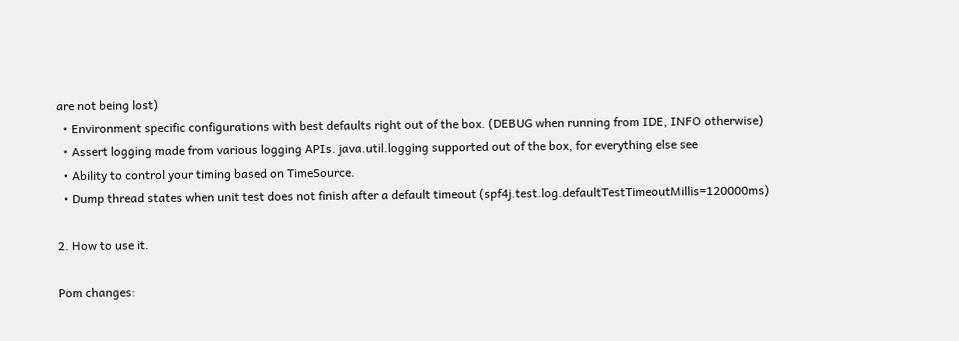are not being lost)
  • Environment specific configurations with best defaults right out of the box. (DEBUG when running from IDE, INFO otherwise)
  • Assert logging made from various logging APIs. java.util.logging supported out of the box, for everything else see
  • Ability to control your timing based on TimeSource.
  • Dump thread states when unit test does not finish after a default timeout (spf4j.test.log.defaultTestTimeoutMillis=120000ms)

2. How to use it.

Pom changes: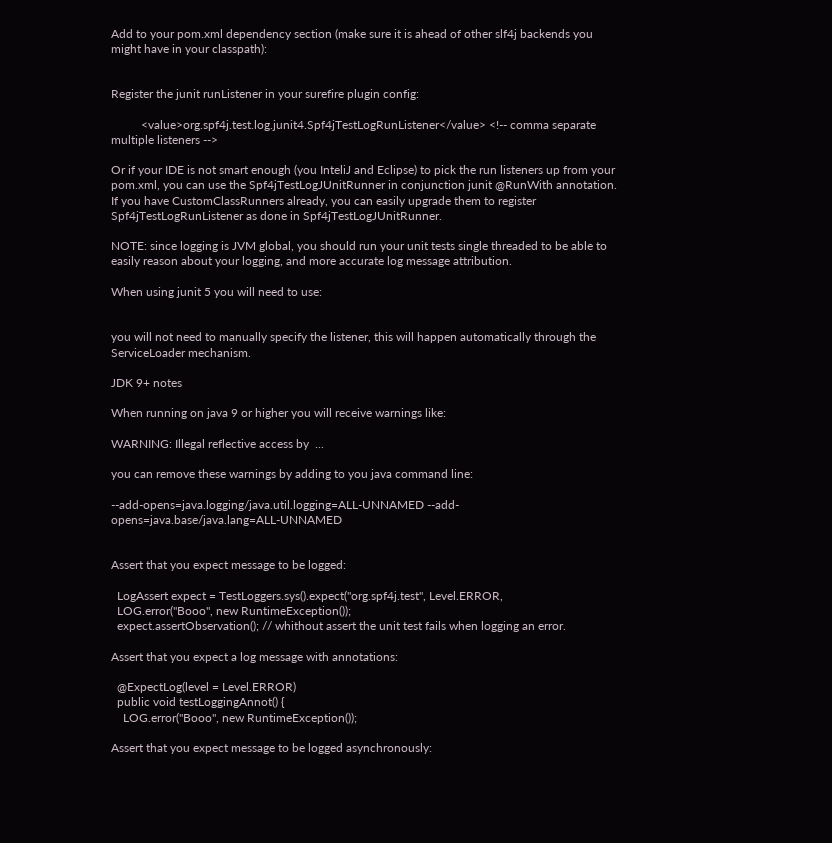Add to your pom.xml dependency section (make sure it is ahead of other slf4j backends you might have in your classpath):


Register the junit runListener in your surefire plugin config:

          <value>org.spf4j.test.log.junit4.Spf4jTestLogRunListener</value> <!-- comma separate multiple listeners -->

Or if your IDE is not smart enough (you InteliJ and Eclipse) to pick the run listeners up from your pom.xml, you can use the Spf4jTestLogJUnitRunner in conjunction junit @RunWith annotation. If you have CustomClassRunners already, you can easily upgrade them to register Spf4jTestLogRunListener as done in Spf4jTestLogJUnitRunner.

NOTE: since logging is JVM global, you should run your unit tests single threaded to be able to easily reason about your logging, and more accurate log message attribution.

When using junit 5 you will need to use:


you will not need to manually specify the listener, this will happen automatically through the ServiceLoader mechanism.

JDK 9+ notes

When running on java 9 or higher you will receive warnings like:

WARNING: Illegal reflective access by  ...

you can remove these warnings by adding to you java command line:

--add-opens=java.logging/java.util.logging=ALL-UNNAMED --add-opens=java.base/java.lang=ALL-UNNAMED


Assert that you expect message to be logged:

  LogAssert expect = TestLoggers.sys().expect("org.spf4j.test", Level.ERROR,
  LOG.error("Booo", new RuntimeException());
  expect.assertObservation(); // whithout assert the unit test fails when logging an error.

Assert that you expect a log message with annotations:

  @ExpectLog(level = Level.ERROR)
  public void testLoggingAnnot() {
    LOG.error("Booo", new RuntimeException());

Assert that you expect message to be logged asynchronously: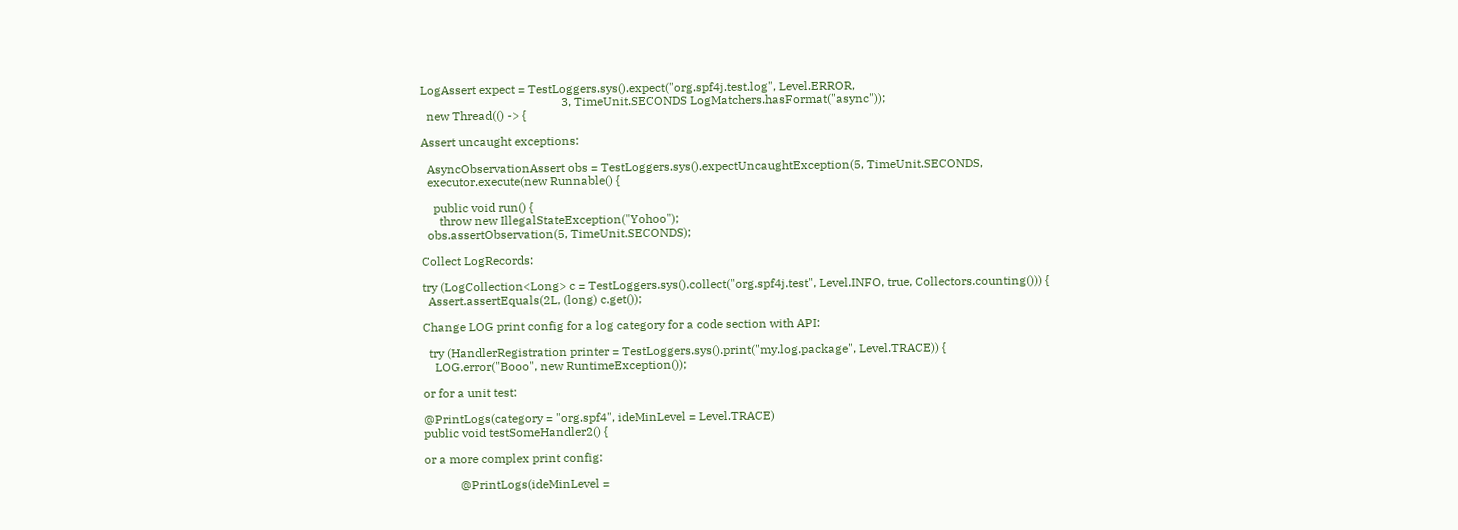LogAssert expect = TestLoggers.sys().expect("org.spf4j.test.log", Level.ERROR,
                                               3, TimeUnit.SECONDS LogMatchers.hasFormat("async"));
  new Thread(() -> {

Assert uncaught exceptions:

  AsyncObservationAssert obs = TestLoggers.sys().expectUncaughtException(5, TimeUnit.SECONDS,
  executor.execute(new Runnable() {

    public void run() {
      throw new IllegalStateException("Yohoo");
  obs.assertObservation(5, TimeUnit.SECONDS);

Collect LogRecords:

try (LogCollection<Long> c = TestLoggers.sys().collect("org.spf4j.test", Level.INFO, true, Collectors.counting())) {
  Assert.assertEquals(2L, (long) c.get());

Change LOG print config for a log category for a code section with API:

  try (HandlerRegistration printer = TestLoggers.sys().print("my.log.package", Level.TRACE)) {
    LOG.error("Booo", new RuntimeException());

or for a unit test:

@PrintLogs(category = "org.spf4", ideMinLevel = Level.TRACE)
public void testSomeHandler2() {

or a more complex print config:

            @PrintLogs(ideMinLevel =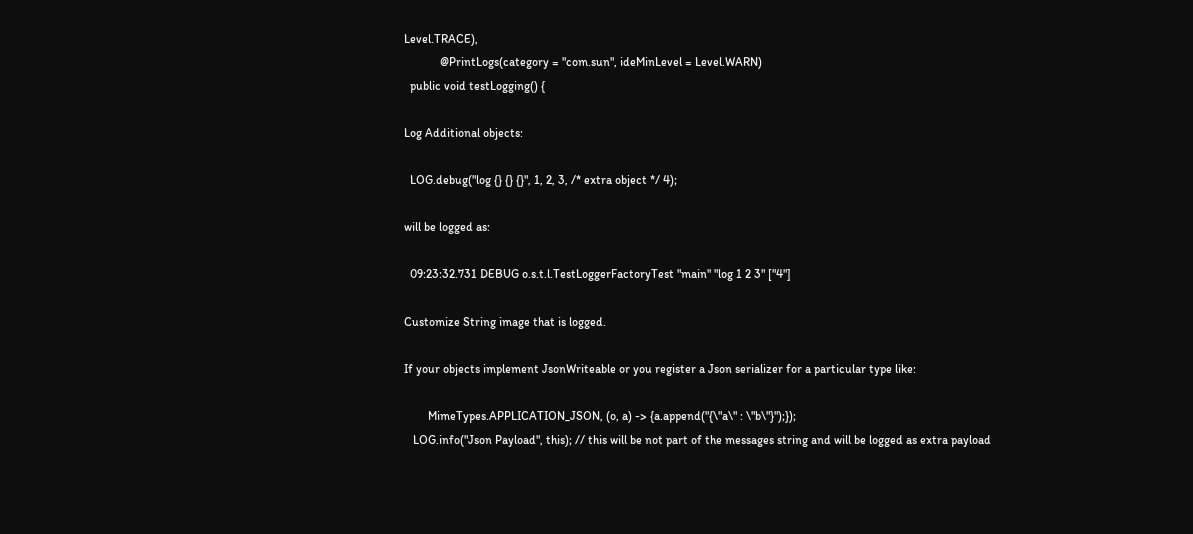Level.TRACE),
            @PrintLogs(category = "com.sun", ideMinLevel = Level.WARN)
  public void testLogging() {

Log Additional objects:

  LOG.debug("log {} {} {}", 1, 2, 3, /* extra object */ 4);

will be logged as:

  09:23:32.731 DEBUG o.s.t.l.TestLoggerFactoryTest "main" "log 1 2 3" ["4"]

Customize String image that is logged.

If your objects implement JsonWriteable or you register a Json serializer for a particular type like:

        MimeTypes.APPLICATION_JSON, (o, a) -> {a.append("{\"a\" : \"b\"}");});
   LOG.info("Json Payload", this); // this will be not part of the messages string and will be logged as extra payload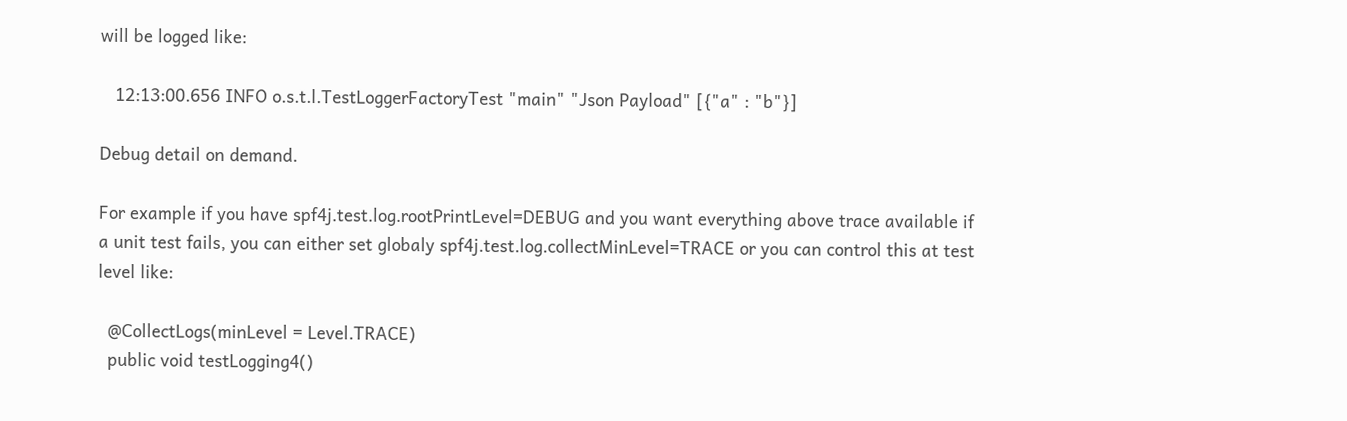will be logged like:

   12:13:00.656 INFO o.s.t.l.TestLoggerFactoryTest "main" "Json Payload" [{"a" : "b"}]

Debug detail on demand.

For example if you have spf4j.test.log.rootPrintLevel=DEBUG and you want everything above trace available if a unit test fails, you can either set globaly spf4j.test.log.collectMinLevel=TRACE or you can control this at test level like:

  @CollectLogs(minLevel = Level.TRACE)
  public void testLogging4()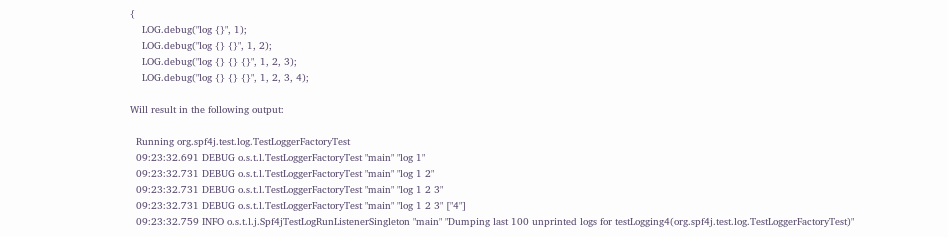{
    LOG.debug("log {}", 1);
    LOG.debug("log {} {}", 1, 2);
    LOG.debug("log {} {} {}", 1, 2, 3);
    LOG.debug("log {} {} {}", 1, 2, 3, 4);

Will result in the following output:

  Running org.spf4j.test.log.TestLoggerFactoryTest
  09:23:32.691 DEBUG o.s.t.l.TestLoggerFactoryTest "main" "log 1"
  09:23:32.731 DEBUG o.s.t.l.TestLoggerFactoryTest "main" "log 1 2"
  09:23:32.731 DEBUG o.s.t.l.TestLoggerFactoryTest "main" "log 1 2 3"
  09:23:32.731 DEBUG o.s.t.l.TestLoggerFactoryTest "main" "log 1 2 3" ["4"]
  09:23:32.759 INFO o.s.t.l.j.Spf4jTestLogRunListenerSingleton "main" "Dumping last 100 unprinted logs for testLogging4(org.spf4j.test.log.TestLoggerFactoryTest)"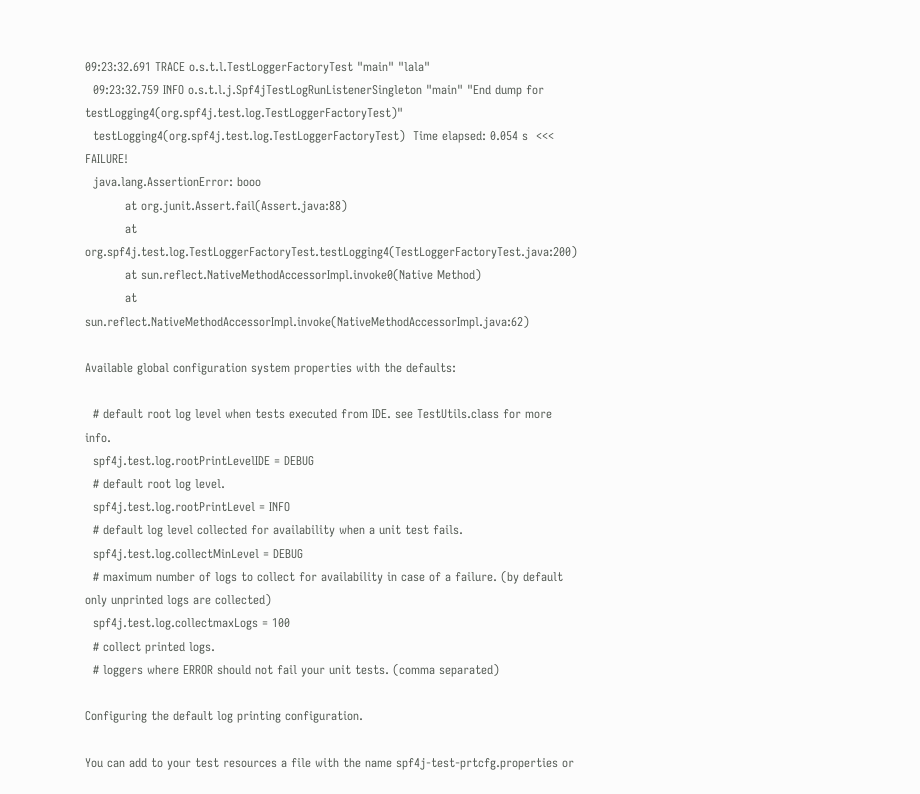09:23:32.691 TRACE o.s.t.l.TestLoggerFactoryTest "main" "lala"
  09:23:32.759 INFO o.s.t.l.j.Spf4jTestLogRunListenerSingleton "main" "End dump for testLogging4(org.spf4j.test.log.TestLoggerFactoryTest)"
  testLogging4(org.spf4j.test.log.TestLoggerFactoryTest)  Time elapsed: 0.054 s  <<< FAILURE!
  java.lang.AssertionError: booo
          at org.junit.Assert.fail(Assert.java:88)
          at org.spf4j.test.log.TestLoggerFactoryTest.testLogging4(TestLoggerFactoryTest.java:200)
          at sun.reflect.NativeMethodAccessorImpl.invoke0(Native Method)
          at sun.reflect.NativeMethodAccessorImpl.invoke(NativeMethodAccessorImpl.java:62)

Available global configuration system properties with the defaults:

  # default root log level when tests executed from IDE. see TestUtils.class for more info.
  spf4j.test.log.rootPrintLevelIDE = DEBUG
  # default root log level.
  spf4j.test.log.rootPrintLevel = INFO
  # default log level collected for availability when a unit test fails.
  spf4j.test.log.collectMinLevel = DEBUG
  # maximum number of logs to collect for availability in case of a failure. (by default only unprinted logs are collected)
  spf4j.test.log.collectmaxLogs = 100
  # collect printed logs.
  # loggers where ERROR should not fail your unit tests. (comma separated)

Configuring the default log printing configuration.

You can add to your test resources a file with the name spf4j-test-prtcfg.properties or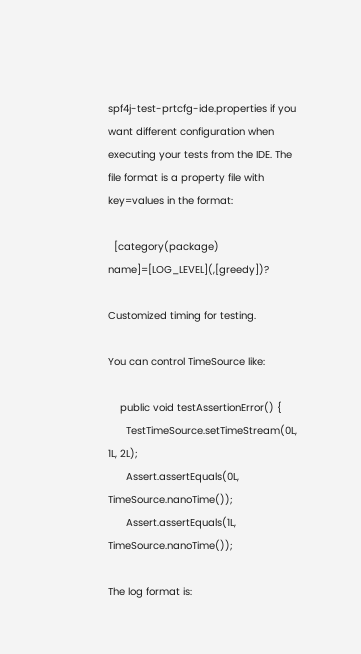spf4j-test-prtcfg-ide.properties if you want different configuration when executing your tests from the IDE. The file format is a property file with key=values in the format:

  [category(package) name]=[LOG_LEVEL](,[greedy])?

Customized timing for testing.

You can control TimeSource like:

    public void testAssertionError() {
      TestTimeSource.setTimeStream(0L, 1L, 2L);
      Assert.assertEquals(0L, TimeSource.nanoTime());
      Assert.assertEquals(1L, TimeSource.nanoTime());

The log format is: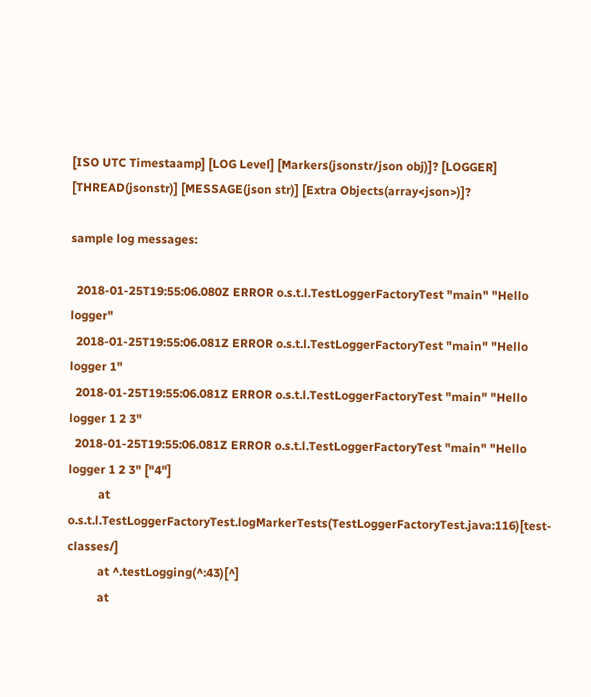[ISO UTC Timestaamp] [LOG Level] [Markers(jsonstr/json obj)]? [LOGGER] [THREAD(jsonstr)] [MESSAGE(json str)] [Extra Objects(array<json>)]?

sample log messages:

  2018-01-25T19:55:06.080Z ERROR o.s.t.l.TestLoggerFactoryTest "main" "Hello logger"
  2018-01-25T19:55:06.081Z ERROR o.s.t.l.TestLoggerFactoryTest "main" "Hello logger 1"
  2018-01-25T19:55:06.081Z ERROR o.s.t.l.TestLoggerFactoryTest "main" "Hello logger 1 2 3"
  2018-01-25T19:55:06.081Z ERROR o.s.t.l.TestLoggerFactoryTest "main" "Hello logger 1 2 3" ["4"]
          at o.s.t.l.TestLoggerFactoryTest.logMarkerTests(TestLoggerFactoryTest.java:116)[test-classes/]
          at ^.testLogging(^:43)[^]
          at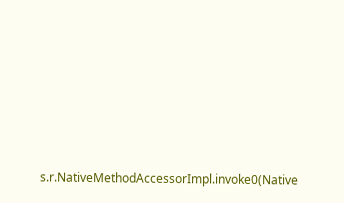s.r.NativeMethodAccessorImpl.invoke0(Native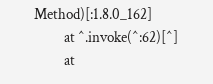Method)[:1.8.0_162]
          at ^.invoke(^:62)[^]
          at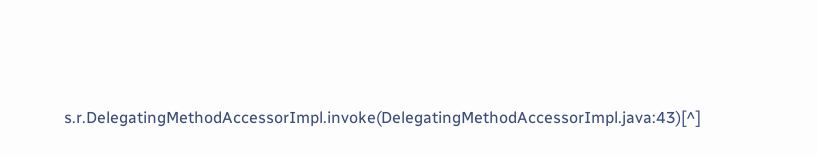s.r.DelegatingMethodAccessorImpl.invoke(DelegatingMethodAccessorImpl.java:43)[^]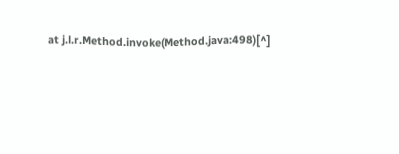at j.l.r.Method.invoke(Method.java:498)[^]